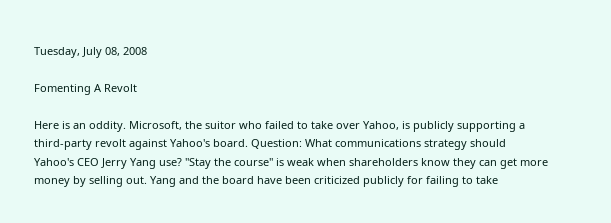Tuesday, July 08, 2008

Fomenting A Revolt

Here is an oddity. Microsoft, the suitor who failed to take over Yahoo, is publicly supporting a third-party revolt against Yahoo's board. Question: What communications strategy should Yahoo's CEO Jerry Yang use? "Stay the course" is weak when shareholders know they can get more money by selling out. Yang and the board have been criticized publicly for failing to take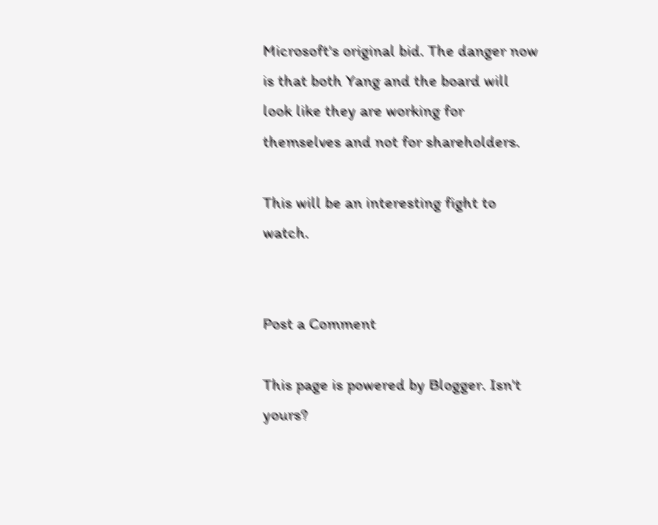Microsoft's original bid. The danger now is that both Yang and the board will look like they are working for themselves and not for shareholders.

This will be an interesting fight to watch.


Post a Comment

This page is powered by Blogger. Isn't yours?